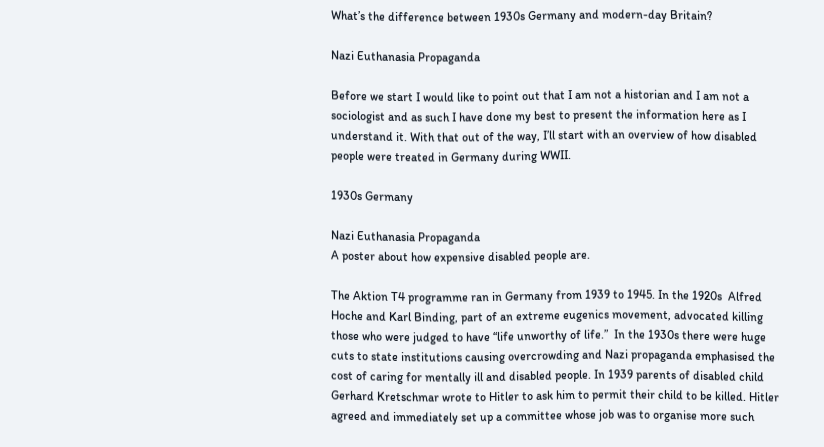What’s the difference between 1930s Germany and modern-day Britain?

Nazi Euthanasia Propaganda

Before we start I would like to point out that I am not a historian and I am not a sociologist and as such I have done my best to present the information here as I understand it. With that out of the way, I’ll start with an overview of how disabled people were treated in Germany during WWII.

1930s Germany

Nazi Euthanasia Propaganda
A poster about how expensive disabled people are.

The Aktion T4 programme ran in Germany from 1939 to 1945. In the 1920s  Alfred Hoche and Karl Binding, part of an extreme eugenics movement, advocated killing those who were judged to have “life unworthy of life.”  In the 1930s there were huge cuts to state institutions causing overcrowding and Nazi propaganda emphasised the cost of caring for mentally ill and disabled people. In 1939 parents of disabled child Gerhard Kretschmar wrote to Hitler to ask him to permit their child to be killed. Hitler agreed and immediately set up a committee whose job was to organise more such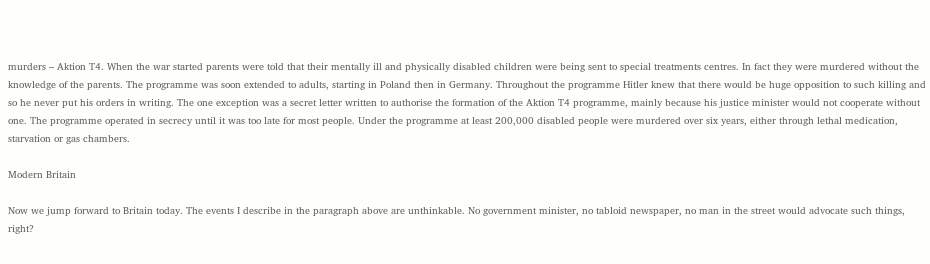murders – Aktion T4. When the war started parents were told that their mentally ill and physically disabled children were being sent to special treatments centres. In fact they were murdered without the knowledge of the parents. The programme was soon extended to adults, starting in Poland then in Germany. Throughout the programme Hitler knew that there would be huge opposition to such killing and so he never put his orders in writing. The one exception was a secret letter written to authorise the formation of the Aktion T4 programme, mainly because his justice minister would not cooperate without one. The programme operated in secrecy until it was too late for most people. Under the programme at least 200,000 disabled people were murdered over six years, either through lethal medication, starvation or gas chambers.

Modern Britain

Now we jump forward to Britain today. The events I describe in the paragraph above are unthinkable. No government minister, no tabloid newspaper, no man in the street would advocate such things, right?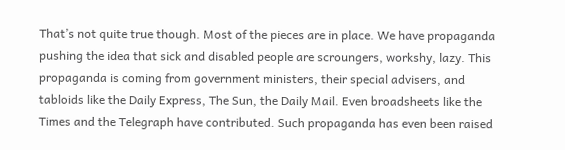That’s not quite true though. Most of the pieces are in place. We have propaganda pushing the idea that sick and disabled people are scroungers, workshy, lazy. This propaganda is coming from government ministers, their special advisers, and tabloids like the Daily Express, The Sun, the Daily Mail. Even broadsheets like the Times and the Telegraph have contributed. Such propaganda has even been raised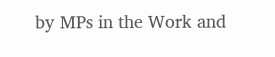by MPs in the Work and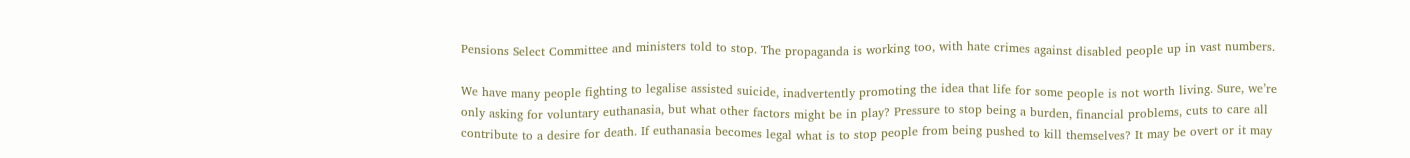Pensions Select Committee and ministers told to stop. The propaganda is working too, with hate crimes against disabled people up in vast numbers.

We have many people fighting to legalise assisted suicide, inadvertently promoting the idea that life for some people is not worth living. Sure, we’re only asking for voluntary euthanasia, but what other factors might be in play? Pressure to stop being a burden, financial problems, cuts to care all contribute to a desire for death. If euthanasia becomes legal what is to stop people from being pushed to kill themselves? It may be overt or it may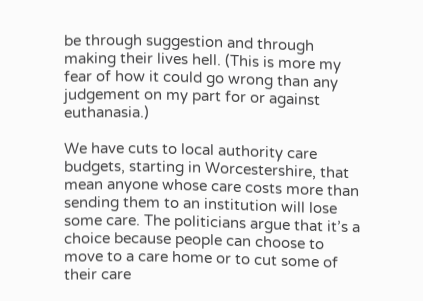be through suggestion and through making their lives hell. (This is more my fear of how it could go wrong than any judgement on my part for or against euthanasia.)

We have cuts to local authority care budgets, starting in Worcestershire, that mean anyone whose care costs more than sending them to an institution will lose some care. The politicians argue that it’s a choice because people can choose to move to a care home or to cut some of their care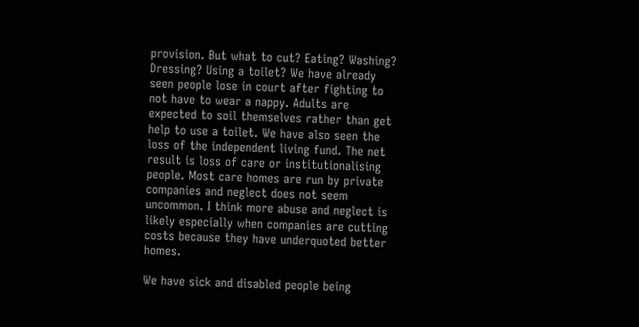provision. But what to cut? Eating? Washing? Dressing? Using a toilet? We have already seen people lose in court after fighting to not have to wear a nappy. Adults are expected to soil themselves rather than get help to use a toilet. We have also seen the loss of the independent living fund. The net result is loss of care or institutionalising people. Most care homes are run by private companies and neglect does not seem uncommon. I think more abuse and neglect is likely especially when companies are cutting costs because they have underquoted better homes.

We have sick and disabled people being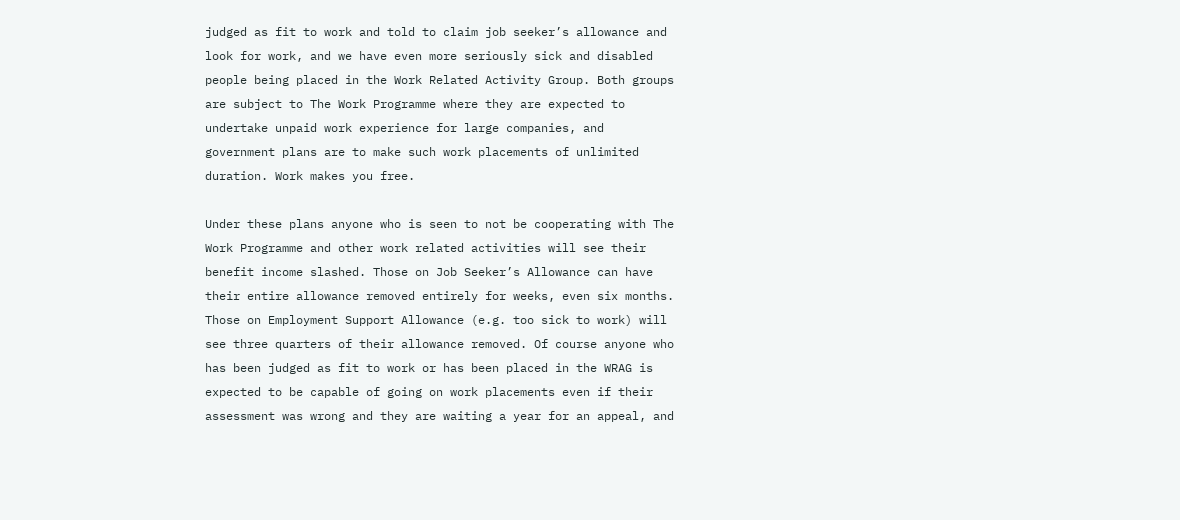judged as fit to work and told to claim job seeker’s allowance and look for work, and we have even more seriously sick and disabled people being placed in the Work Related Activity Group. Both groups are subject to The Work Programme where they are expected to undertake unpaid work experience for large companies, and government plans are to make such work placements of unlimited duration. Work makes you free.

Under these plans anyone who is seen to not be cooperating with The Work Programme and other work related activities will see their benefit income slashed. Those on Job Seeker’s Allowance can have their entire allowance removed entirely for weeks, even six months. Those on Employment Support Allowance (e.g. too sick to work) will see three quarters of their allowance removed. Of course anyone who has been judged as fit to work or has been placed in the WRAG is expected to be capable of going on work placements even if their assessment was wrong and they are waiting a year for an appeal, and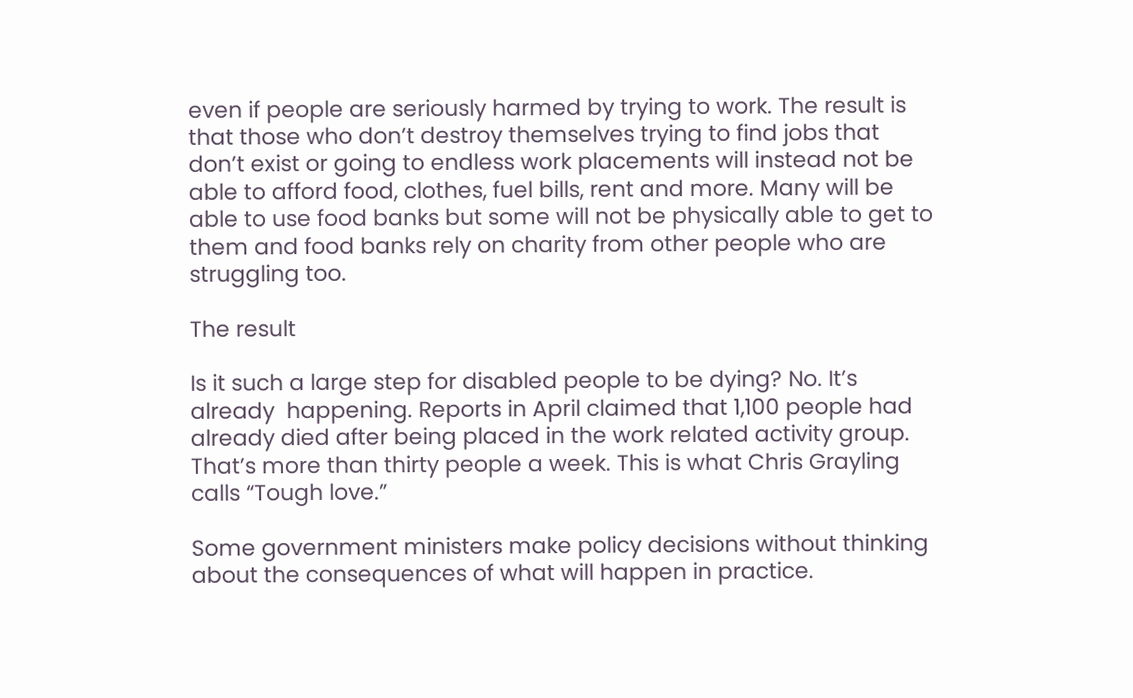even if people are seriously harmed by trying to work. The result is that those who don’t destroy themselves trying to find jobs that don’t exist or going to endless work placements will instead not be able to afford food, clothes, fuel bills, rent and more. Many will be able to use food banks but some will not be physically able to get to them and food banks rely on charity from other people who are struggling too.

The result

Is it such a large step for disabled people to be dying? No. It’s already  happening. Reports in April claimed that 1,100 people had already died after being placed in the work related activity group. That’s more than thirty people a week. This is what Chris Grayling calls “Tough love.”

Some government ministers make policy decisions without thinking about the consequences of what will happen in practice.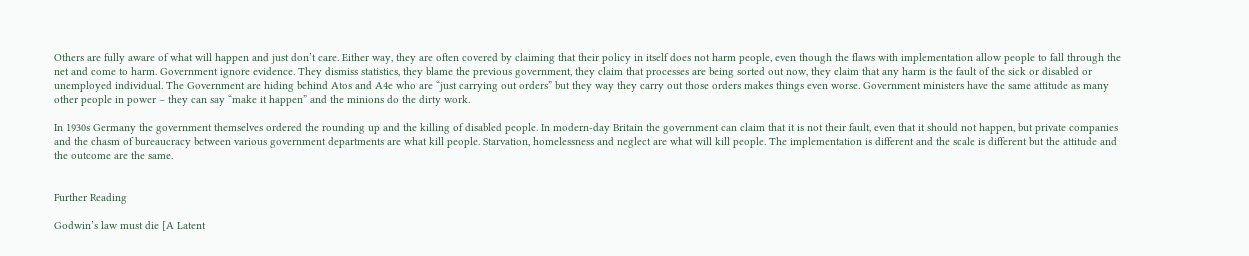Others are fully aware of what will happen and just don’t care. Either way, they are often covered by claiming that their policy in itself does not harm people, even though the flaws with implementation allow people to fall through the net and come to harm. Government ignore evidence. They dismiss statistics, they blame the previous government, they claim that processes are being sorted out now, they claim that any harm is the fault of the sick or disabled or unemployed individual. The Government are hiding behind Atos and A4e who are “just carrying out orders” but they way they carry out those orders makes things even worse. Government ministers have the same attitude as many other people in power – they can say “make it happen” and the minions do the dirty work.

In 1930s Germany the government themselves ordered the rounding up and the killing of disabled people. In modern-day Britain the government can claim that it is not their fault, even that it should not happen, but private companies and the chasm of bureaucracy between various government departments are what kill people. Starvation, homelessness and neglect are what will kill people. The implementation is different and the scale is different but the attitude and the outcome are the same.


Further Reading

Godwin’s law must die [A Latent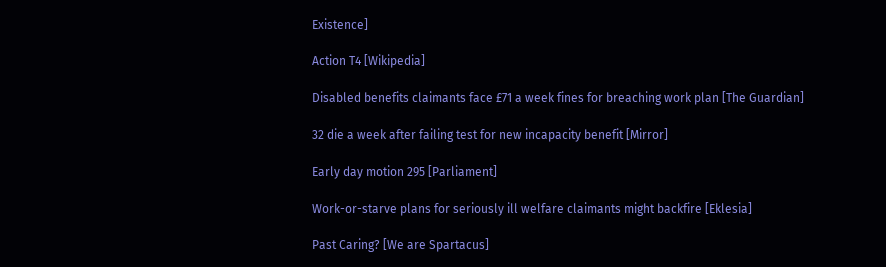Existence]

Action T4 [Wikipedia]

Disabled benefits claimants face £71 a week fines for breaching work plan [The Guardian]

32 die a week after failing test for new incapacity benefit [Mirror]

Early day motion 295 [Parliament]

Work-or-starve plans for seriously ill welfare claimants might backfire [Eklesia]

Past Caring? [We are Spartacus]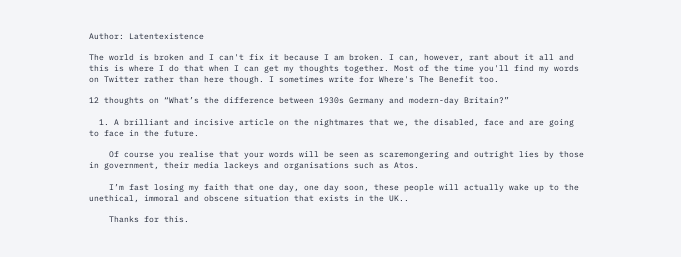Author: Latentexistence

The world is broken and I can't fix it because I am broken. I can, however, rant about it all and this is where I do that when I can get my thoughts together. Most of the time you'll find my words on Twitter rather than here though. I sometimes write for Where's The Benefit too.

12 thoughts on “What’s the difference between 1930s Germany and modern-day Britain?”

  1. A brilliant and incisive article on the nightmares that we, the disabled, face and are going to face in the future.

    Of course you realise that your words will be seen as scaremongering and outright lies by those in government, their media lackeys and organisations such as Atos.

    I’m fast losing my faith that one day, one day soon, these people will actually wake up to the unethical, immoral and obscene situation that exists in the UK..

    Thanks for this.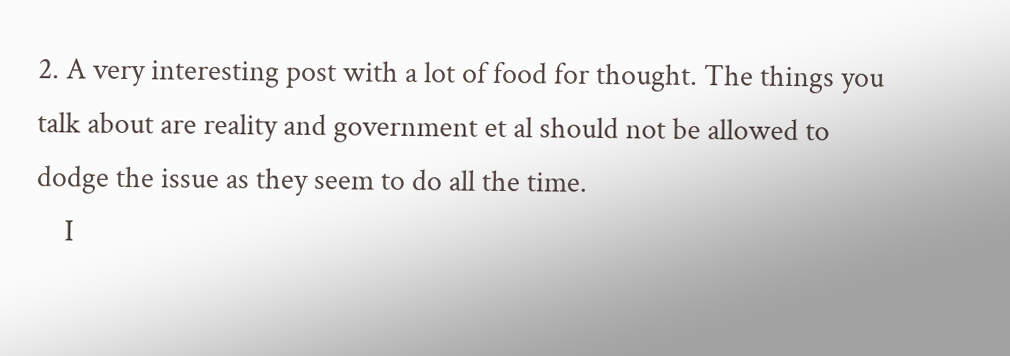2. A very interesting post with a lot of food for thought. The things you talk about are reality and government et al should not be allowed to dodge the issue as they seem to do all the time.
    I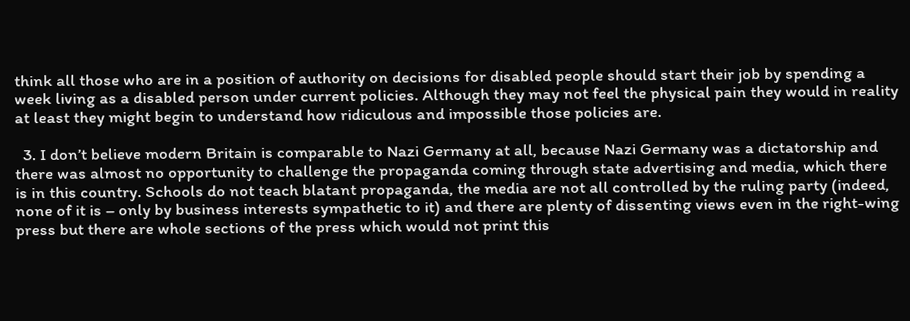think all those who are in a position of authority on decisions for disabled people should start their job by spending a week living as a disabled person under current policies. Although they may not feel the physical pain they would in reality at least they might begin to understand how ridiculous and impossible those policies are.

  3. I don’t believe modern Britain is comparable to Nazi Germany at all, because Nazi Germany was a dictatorship and there was almost no opportunity to challenge the propaganda coming through state advertising and media, which there is in this country. Schools do not teach blatant propaganda, the media are not all controlled by the ruling party (indeed, none of it is – only by business interests sympathetic to it) and there are plenty of dissenting views even in the right-wing press but there are whole sections of the press which would not print this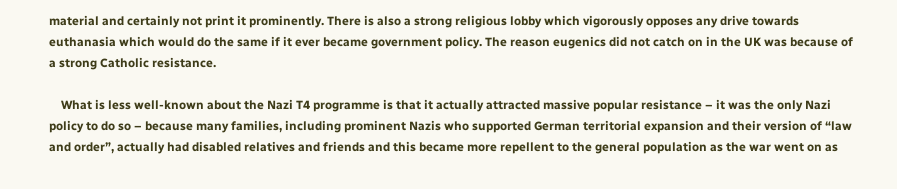material and certainly not print it prominently. There is also a strong religious lobby which vigorously opposes any drive towards euthanasia which would do the same if it ever became government policy. The reason eugenics did not catch on in the UK was because of a strong Catholic resistance.

    What is less well-known about the Nazi T4 programme is that it actually attracted massive popular resistance – it was the only Nazi policy to do so – because many families, including prominent Nazis who supported German territorial expansion and their version of “law and order”, actually had disabled relatives and friends and this became more repellent to the general population as the war went on as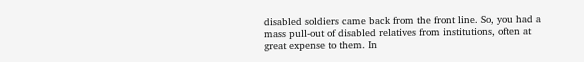disabled soldiers came back from the front line. So, you had a mass pull-out of disabled relatives from institutions, often at great expense to them. In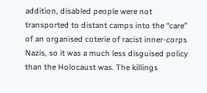addition, disabled people were not transported to distant camps into the “care” of an organised coterie of racist inner-corps Nazis, so it was a much less disguised policy than the Holocaust was. The killings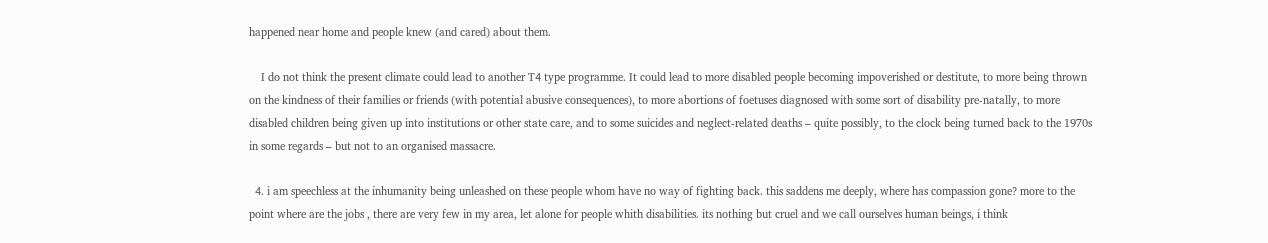happened near home and people knew (and cared) about them.

    I do not think the present climate could lead to another T4 type programme. It could lead to more disabled people becoming impoverished or destitute, to more being thrown on the kindness of their families or friends (with potential abusive consequences), to more abortions of foetuses diagnosed with some sort of disability pre-natally, to more disabled children being given up into institutions or other state care, and to some suicides and neglect-related deaths – quite possibly, to the clock being turned back to the 1970s in some regards – but not to an organised massacre.

  4. i am speechless at the inhumanity being unleashed on these people whom have no way of fighting back. this saddens me deeply, where has compassion gone? more to the point where are the jobs , there are very few in my area, let alone for people whith disabilities. its nothing but cruel and we call ourselves human beings, i think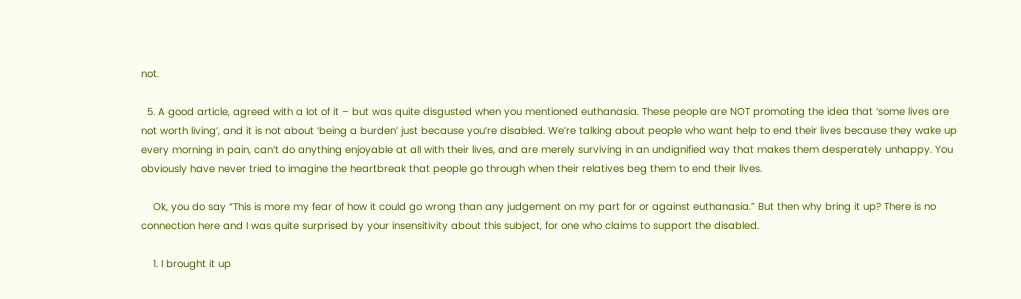not.

  5. A good article, agreed with a lot of it – but was quite disgusted when you mentioned euthanasia. These people are NOT promoting the idea that ‘some lives are not worth living’, and it is not about ‘being a burden’ just because you’re disabled. We’re talking about people who want help to end their lives because they wake up every morning in pain, can’t do anything enjoyable at all with their lives, and are merely surviving in an undignified way that makes them desperately unhappy. You obviously have never tried to imagine the heartbreak that people go through when their relatives beg them to end their lives.

    Ok, you do say “This is more my fear of how it could go wrong than any judgement on my part for or against euthanasia.” But then why bring it up? There is no connection here and I was quite surprised by your insensitivity about this subject, for one who claims to support the disabled.

    1. I brought it up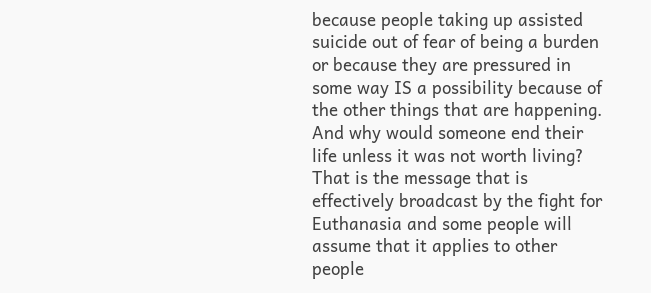because people taking up assisted suicide out of fear of being a burden or because they are pressured in some way IS a possibility because of the other things that are happening. And why would someone end their life unless it was not worth living? That is the message that is effectively broadcast by the fight for Euthanasia and some people will assume that it applies to other people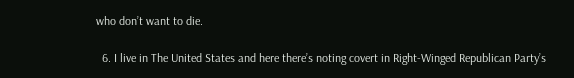who don’t want to die.

  6. I live in The United States and here there’s noting covert in Right-Winged Republican Party’s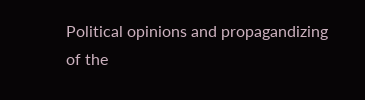Political opinions and propagandizing of the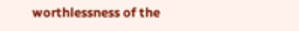worthlessness of the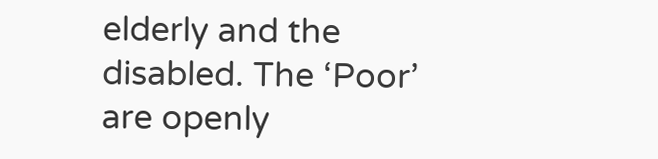elderly and the disabled. The ‘Poor’ are openly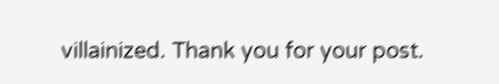villainized. Thank you for your post.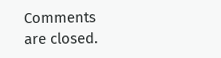Comments are closed.